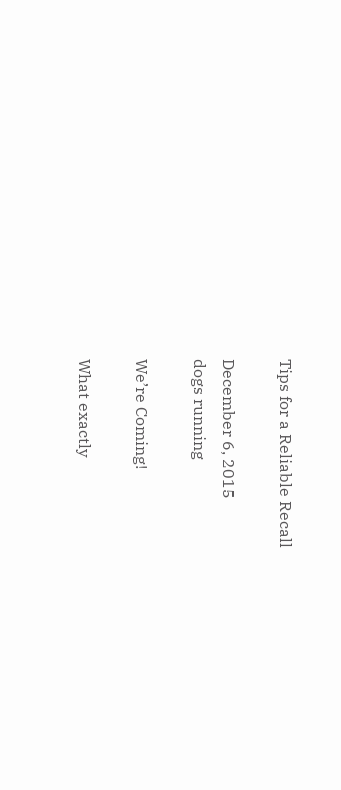Tips for a Reliable Recall

December 6, 2015
dogs running

We’re Coming!

What exactly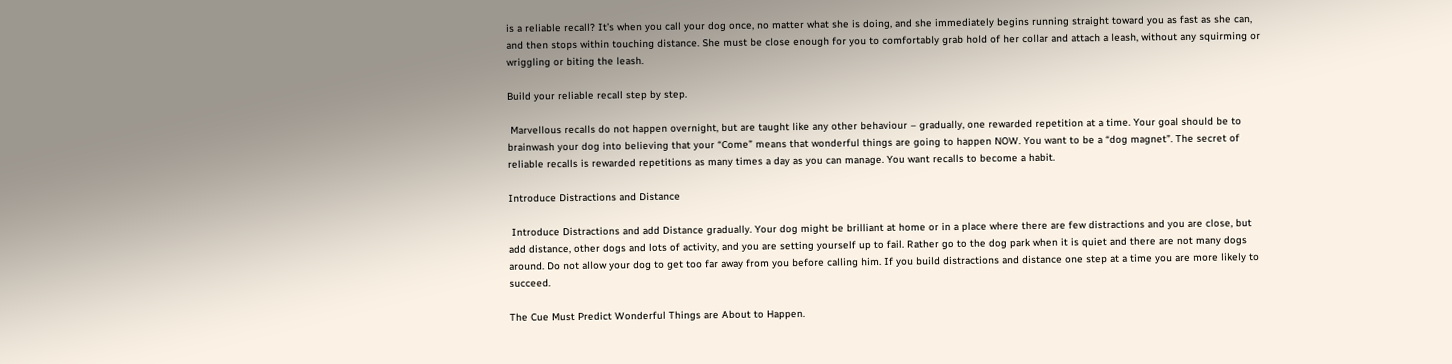is a reliable recall? It’s when you call your dog once, no matter what she is doing, and she immediately begins running straight toward you as fast as she can, and then stops within touching distance. She must be close enough for you to comfortably grab hold of her collar and attach a leash, without any squirming or wriggling or biting the leash.

Build your reliable recall step by step.

 Marvellous recalls do not happen overnight, but are taught like any other behaviour – gradually, one rewarded repetition at a time. Your goal should be to brainwash your dog into believing that your “Come” means that wonderful things are going to happen NOW. You want to be a “dog magnet”. The secret of reliable recalls is rewarded repetitions as many times a day as you can manage. You want recalls to become a habit.

Introduce Distractions and Distance

 Introduce Distractions and add Distance gradually. Your dog might be brilliant at home or in a place where there are few distractions and you are close, but add distance, other dogs and lots of activity, and you are setting yourself up to fail. Rather go to the dog park when it is quiet and there are not many dogs around. Do not allow your dog to get too far away from you before calling him. If you build distractions and distance one step at a time you are more likely to succeed.

The Cue Must Predict Wonderful Things are About to Happen.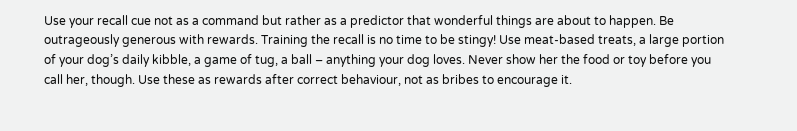Use your recall cue not as a command but rather as a predictor that wonderful things are about to happen. Be outrageously generous with rewards. Training the recall is no time to be stingy! Use meat-based treats, a large portion of your dog’s daily kibble, a game of tug, a ball – anything your dog loves. Never show her the food or toy before you call her, though. Use these as rewards after correct behaviour, not as bribes to encourage it.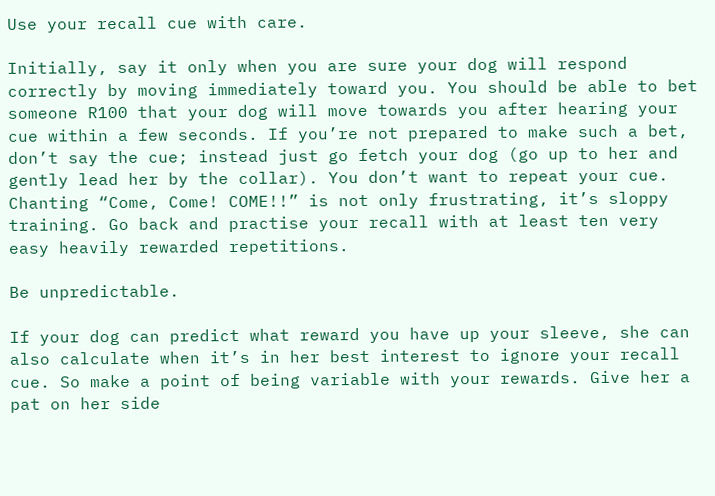Use your recall cue with care.

Initially, say it only when you are sure your dog will respond correctly by moving immediately toward you. You should be able to bet someone R100 that your dog will move towards you after hearing your cue within a few seconds. If you’re not prepared to make such a bet, don’t say the cue; instead just go fetch your dog (go up to her and gently lead her by the collar). You don’t want to repeat your cue. Chanting “Come, Come! COME!!” is not only frustrating, it’s sloppy training. Go back and practise your recall with at least ten very easy heavily rewarded repetitions.

Be unpredictable.

If your dog can predict what reward you have up your sleeve, she can also calculate when it’s in her best interest to ignore your recall cue. So make a point of being variable with your rewards. Give her a pat on her side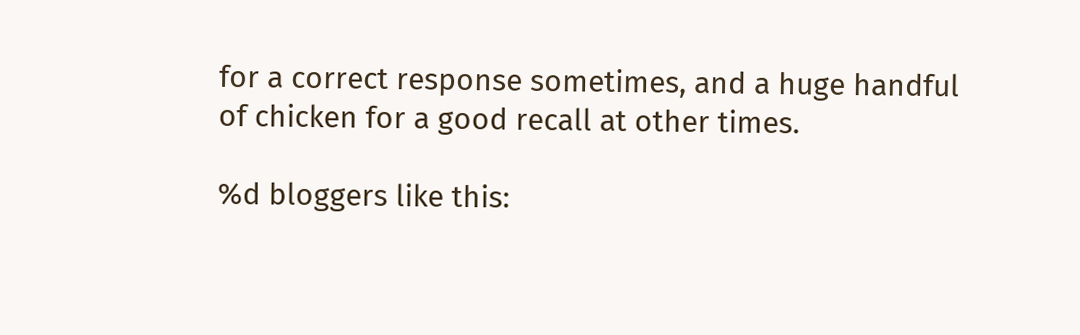for a correct response sometimes, and a huge handful of chicken for a good recall at other times.

%d bloggers like this: